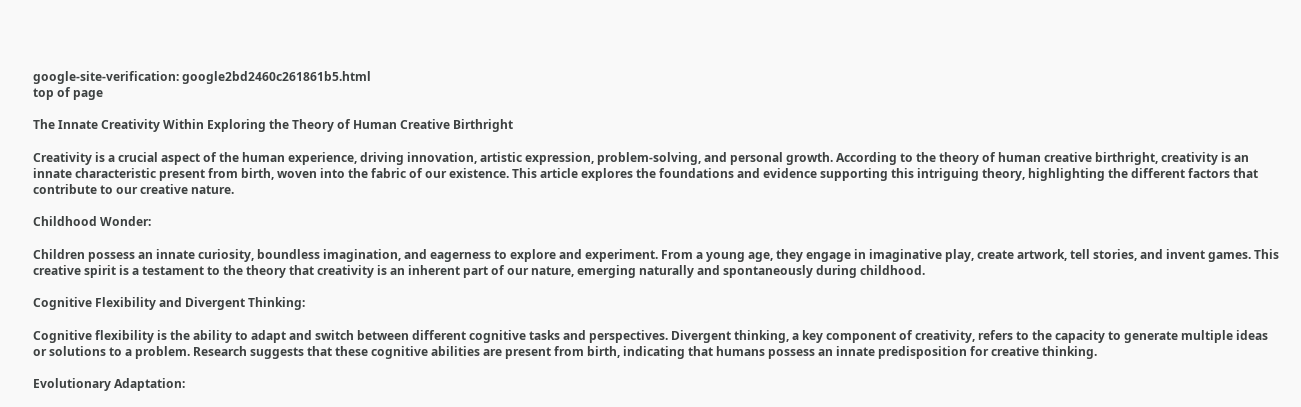google-site-verification: google2bd2460c261861b5.html
top of page

The Innate Creativity Within Exploring the Theory of Human Creative Birthright

Creativity is a crucial aspect of the human experience, driving innovation, artistic expression, problem-solving, and personal growth. According to the theory of human creative birthright, creativity is an innate characteristic present from birth, woven into the fabric of our existence. This article explores the foundations and evidence supporting this intriguing theory, highlighting the different factors that contribute to our creative nature.

Childhood Wonder:

Children possess an innate curiosity, boundless imagination, and eagerness to explore and experiment. From a young age, they engage in imaginative play, create artwork, tell stories, and invent games. This creative spirit is a testament to the theory that creativity is an inherent part of our nature, emerging naturally and spontaneously during childhood.

Cognitive Flexibility and Divergent Thinking:

Cognitive flexibility is the ability to adapt and switch between different cognitive tasks and perspectives. Divergent thinking, a key component of creativity, refers to the capacity to generate multiple ideas or solutions to a problem. Research suggests that these cognitive abilities are present from birth, indicating that humans possess an innate predisposition for creative thinking.

Evolutionary Adaptation: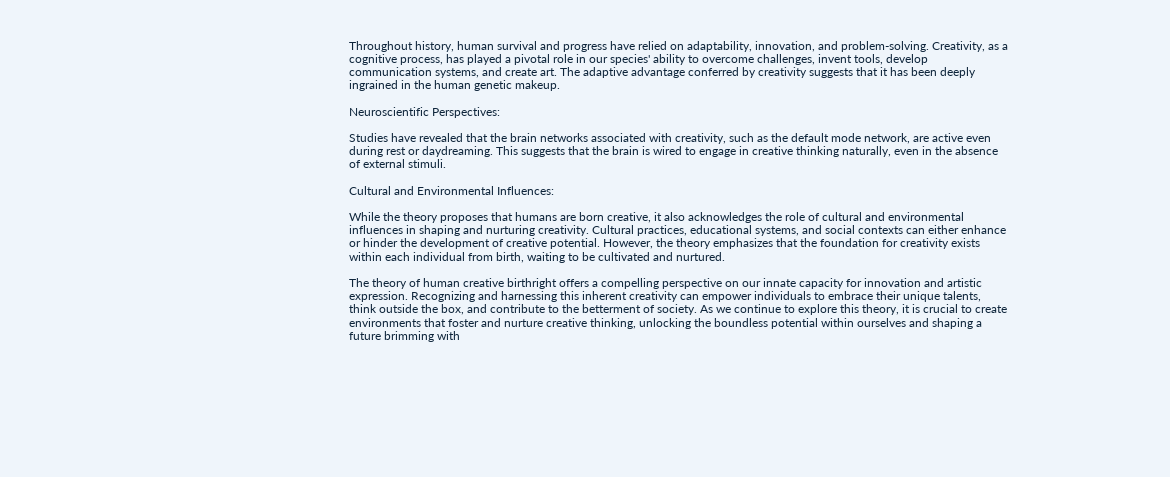Throughout history, human survival and progress have relied on adaptability, innovation, and problem-solving. Creativity, as a cognitive process, has played a pivotal role in our species' ability to overcome challenges, invent tools, develop communication systems, and create art. The adaptive advantage conferred by creativity suggests that it has been deeply ingrained in the human genetic makeup.

Neuroscientific Perspectives:

Studies have revealed that the brain networks associated with creativity, such as the default mode network, are active even during rest or daydreaming. This suggests that the brain is wired to engage in creative thinking naturally, even in the absence of external stimuli.

Cultural and Environmental Influences:

While the theory proposes that humans are born creative, it also acknowledges the role of cultural and environmental influences in shaping and nurturing creativity. Cultural practices, educational systems, and social contexts can either enhance or hinder the development of creative potential. However, the theory emphasizes that the foundation for creativity exists within each individual from birth, waiting to be cultivated and nurtured.

The theory of human creative birthright offers a compelling perspective on our innate capacity for innovation and artistic expression. Recognizing and harnessing this inherent creativity can empower individuals to embrace their unique talents, think outside the box, and contribute to the betterment of society. As we continue to explore this theory, it is crucial to create environments that foster and nurture creative thinking, unlocking the boundless potential within ourselves and shaping a future brimming with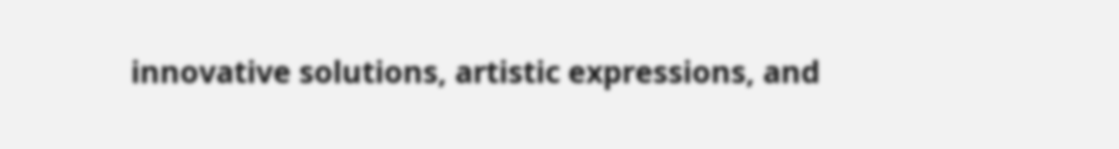innovative solutions, artistic expressions, and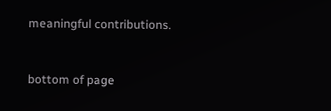meaningful contributions.


bottom of page